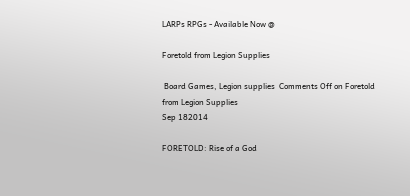LARPs RPGs - Available Now @

Foretold from Legion Supplies

 Board Games, Legion supplies  Comments Off on Foretold from Legion Supplies
Sep 182014

FORETOLD: Rise of a God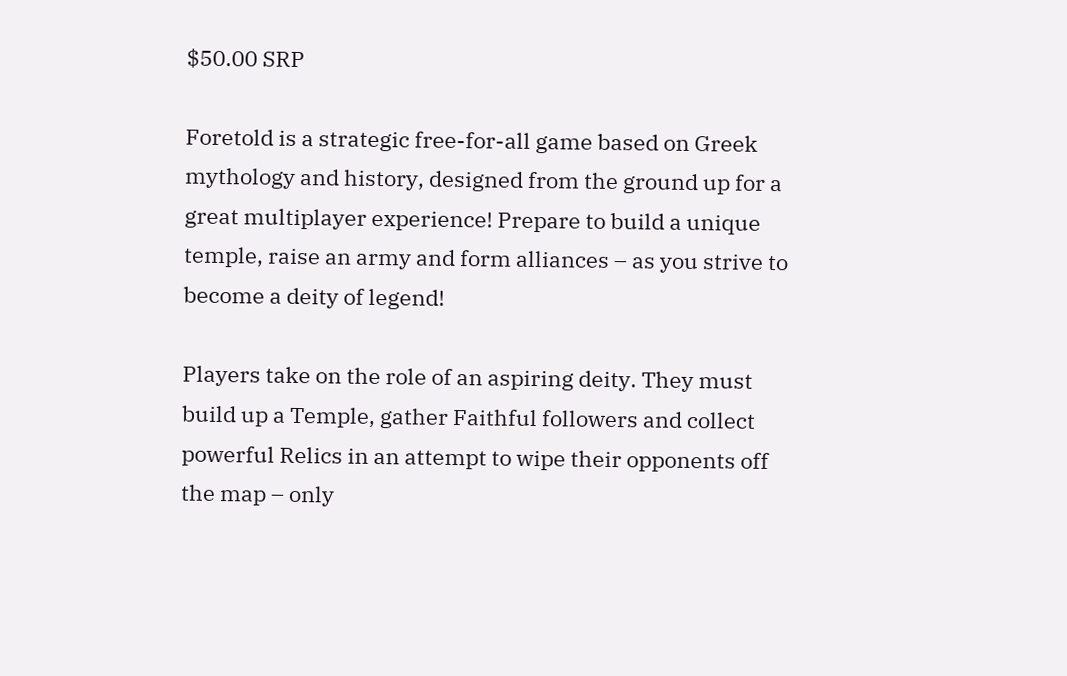$50.00 SRP

Foretold is a strategic free-for-all game based on Greek mythology and history, designed from the ground up for a great multiplayer experience! Prepare to build a unique temple, raise an army and form alliances – as you strive to become a deity of legend!

Players take on the role of an aspiring deity. They must build up a Temple, gather Faithful followers and collect powerful Relics in an attempt to wipe their opponents off the map – only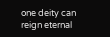one deity can reign eternal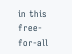in this free-for-all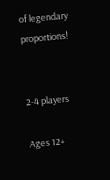of legendary proportions!


2-4 players

Ages 12+